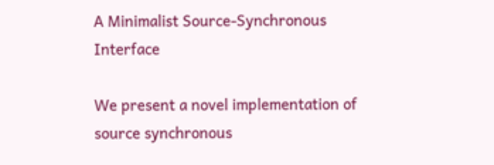A Minimalist Source-Synchronous Interface

We present a novel implementation of source synchronous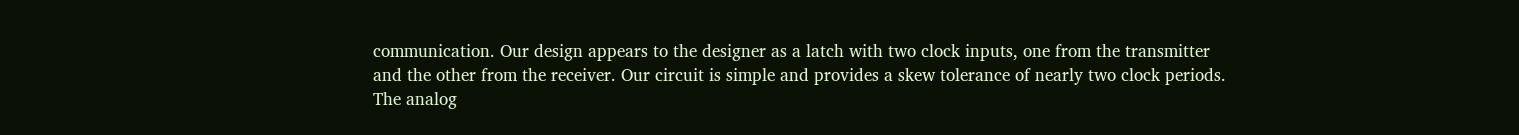communication. Our design appears to the designer as a latch with two clock inputs, one from the transmitter and the other from the receiver. Our circuit is simple and provides a skew tolerance of nearly two clock periods. The analog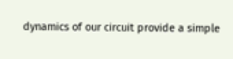dynamics of our circuit provide a simple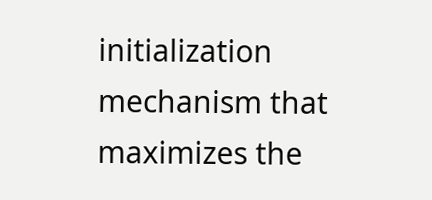initialization mechanism that maximizes the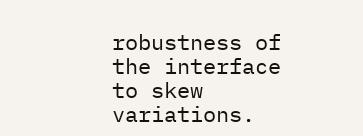robustness of the interface to skew variations.